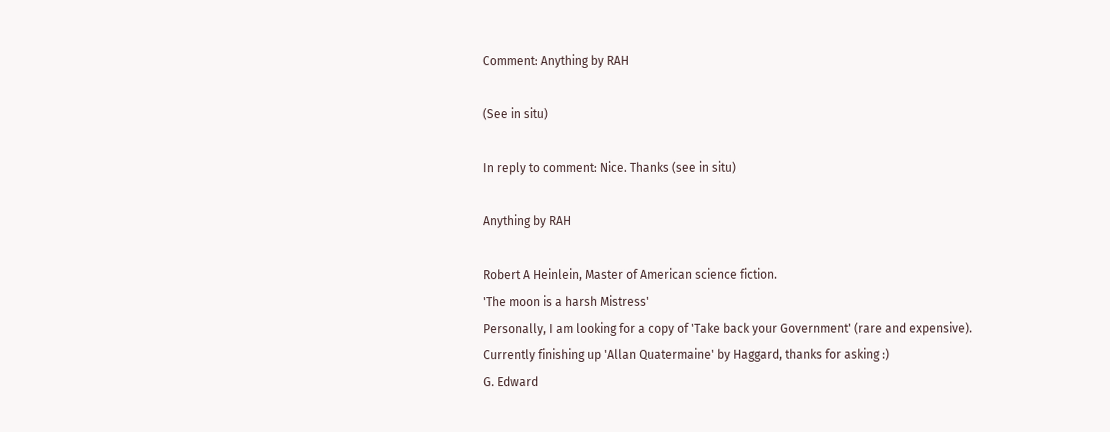Comment: Anything by RAH

(See in situ)

In reply to comment: Nice. Thanks (see in situ)

Anything by RAH

Robert A Heinlein, Master of American science fiction.
'The moon is a harsh Mistress'
Personally, I am looking for a copy of 'Take back your Government' (rare and expensive).
Currently finishing up 'Allan Quatermaine' by Haggard, thanks for asking :)
G. Edward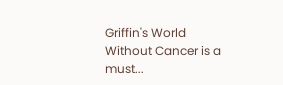Griffin's World Without Cancer is a must...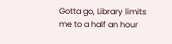Gotta go, Library limits me to a half an hour